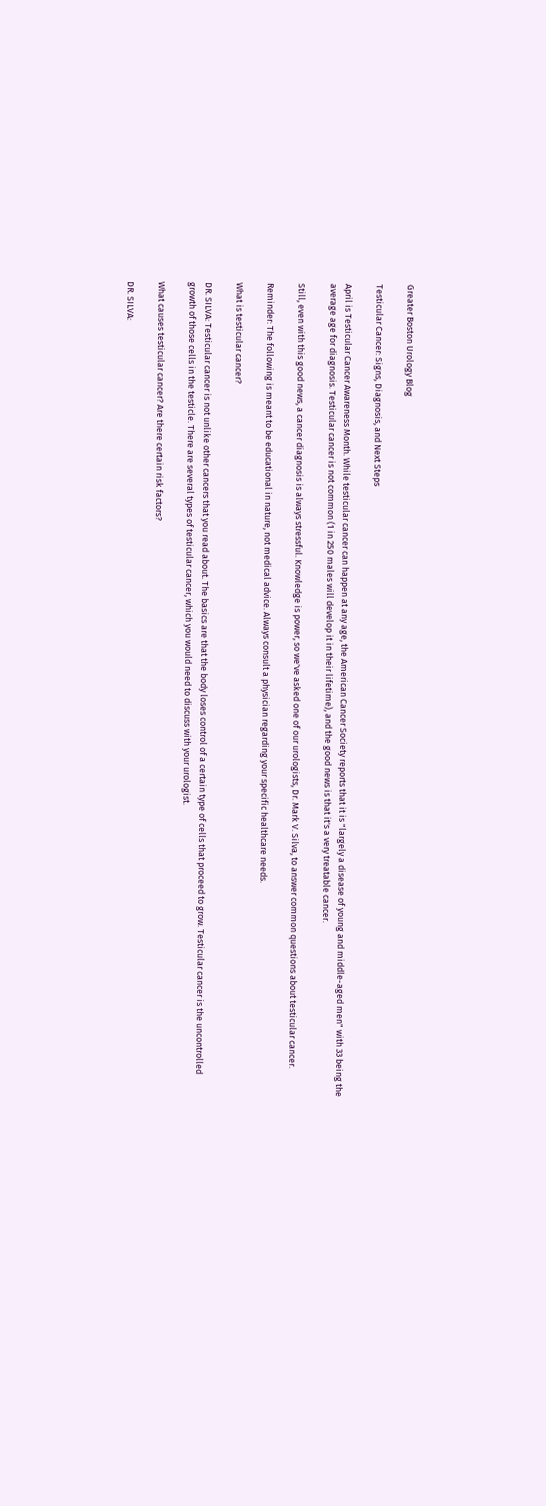Greater Boston Urology Blog

Testicular Cancer: Signs, Diagnosis, and Next Steps

April is Testicular Cancer Awareness Month. While testicular cancer can happen at any age, the American Cancer Society reports that it is "largely a disease of young and middle-aged men" with 33 being the average age for diagnosis. Testicular cancer is not common (1 in 250 males will develop it in their lifetime), and the good news is that it's a very treatable cancer.

Still, even with this good news, a cancer diagnosis is always stressful. Knowledge is power, so we've asked one of our urologists, Dr. Mark V. Silva, to answer common questions about testicular cancer.

Reminder: The following is meant to be educational in nature, not medical advice. Always consult a physician regarding your specific healthcare needs.

What is testicular cancer?

DR. SILVA: Testicular cancer is not unlike other cancers that you read about. The basics are that the body loses control of a certain type of cells that proceed to grow. Testicular cancer is the uncontrolled growth of those cells in the testicle. There are several types of testicular cancer, which you would need to discuss with your urologist.

What causes testicular cancer? Are there certain risk factors?

DR. SILVA: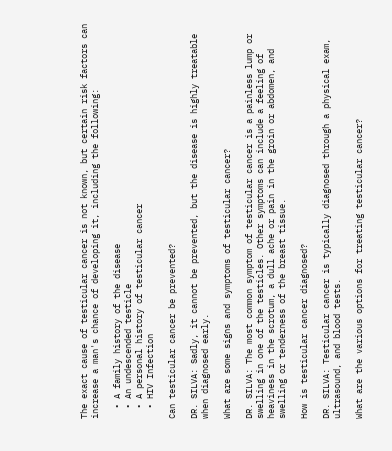The exact cause of testicular cancer is not known, but certain risk factors can increase a man's chance of developing it, including the following:

  • A family history of the disease
  • An undescended testicle
  • A personal history of testicular cancer
  • HIV Infection

Can testicular cancer be prevented?

DR. SILVA: Sadly, it cannot be prevented, but the disease is highly treatable when diagnosed early.

What are some signs and symptoms of testicular cancer?

DR. SILVA: The most common symptom of testicular cancer is a painless lump or swelling in one of the testicles. Other symptoms can include a feeling of heaviness in the scrotum, a dull ache or pain in the groin or abdomen, and swelling or tenderness of the breast tissue.

How is testicular cancer diagnosed?

DR. SILVA: Testicular cancer is typically diagnosed through a physical exam, ultrasound, and blood tests.

What are the various options for treating testicular cancer?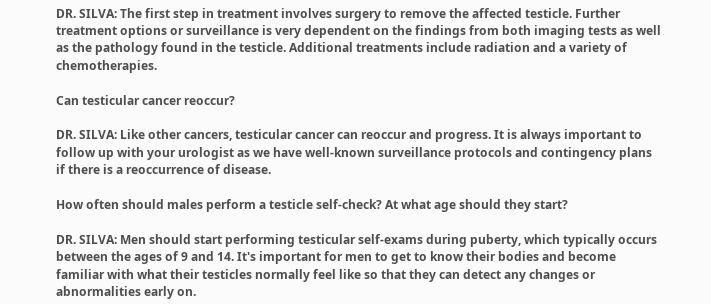DR. SILVA: The first step in treatment involves surgery to remove the affected testicle. Further treatment options or surveillance is very dependent on the findings from both imaging tests as well as the pathology found in the testicle. Additional treatments include radiation and a variety of chemotherapies.

Can testicular cancer reoccur?

DR. SILVA: Like other cancers, testicular cancer can reoccur and progress. It is always important to follow up with your urologist as we have well-known surveillance protocols and contingency plans if there is a reoccurrence of disease.

How often should males perform a testicle self-check? At what age should they start?

DR. SILVA: Men should start performing testicular self-exams during puberty, which typically occurs between the ages of 9 and 14. It's important for men to get to know their bodies and become familiar with what their testicles normally feel like so that they can detect any changes or abnormalities early on.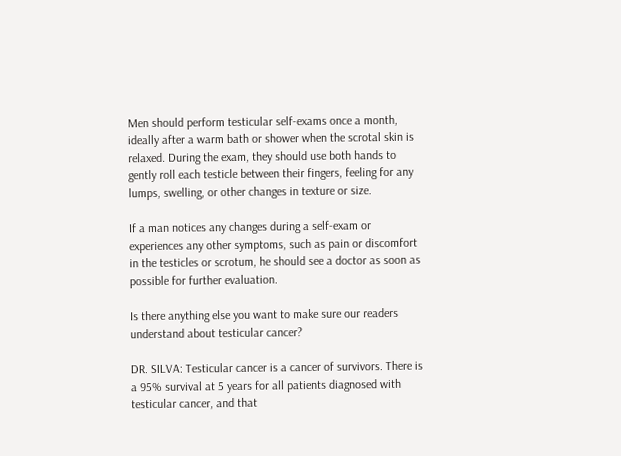Men should perform testicular self-exams once a month, ideally after a warm bath or shower when the scrotal skin is relaxed. During the exam, they should use both hands to gently roll each testicle between their fingers, feeling for any lumps, swelling, or other changes in texture or size.

If a man notices any changes during a self-exam or experiences any other symptoms, such as pain or discomfort in the testicles or scrotum, he should see a doctor as soon as possible for further evaluation.

Is there anything else you want to make sure our readers understand about testicular cancer?

DR. SILVA: Testicular cancer is a cancer of survivors. There is a 95% survival at 5 years for all patients diagnosed with testicular cancer, and that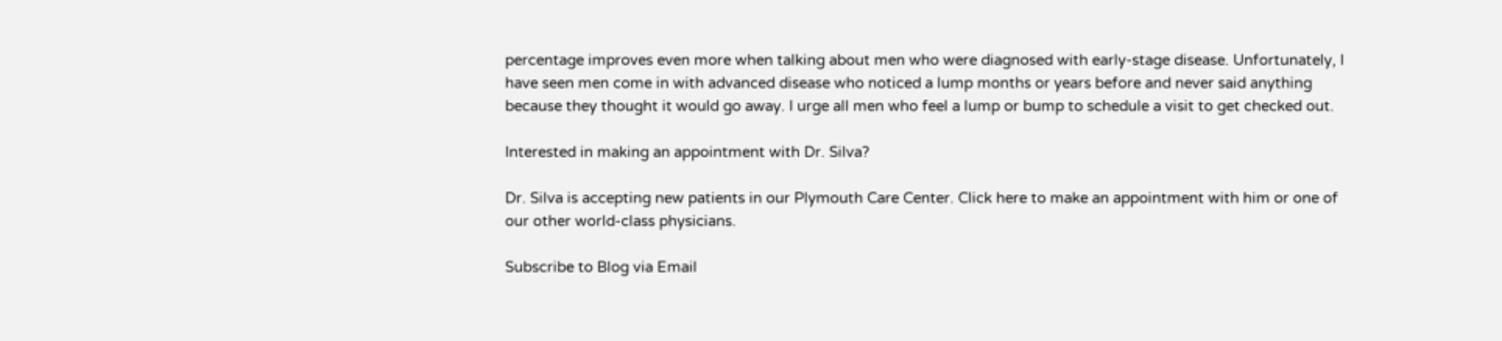percentage improves even more when talking about men who were diagnosed with early-stage disease. Unfortunately, I have seen men come in with advanced disease who noticed a lump months or years before and never said anything because they thought it would go away. I urge all men who feel a lump or bump to schedule a visit to get checked out.

Interested in making an appointment with Dr. Silva?

Dr. Silva is accepting new patients in our Plymouth Care Center. Click here to make an appointment with him or one of our other world-class physicians.

Subscribe to Blog via Email